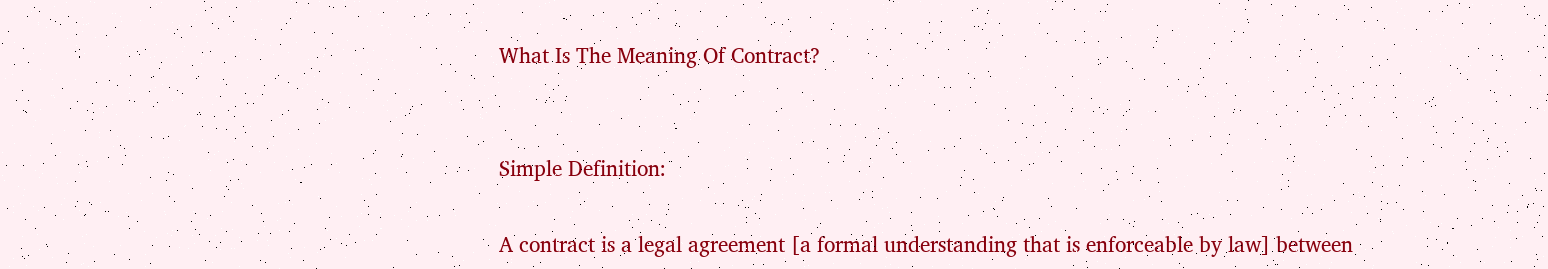What Is The Meaning Of Contract?


Simple Definition:

A contract is a legal agreement [a formal understanding that is enforceable by law] between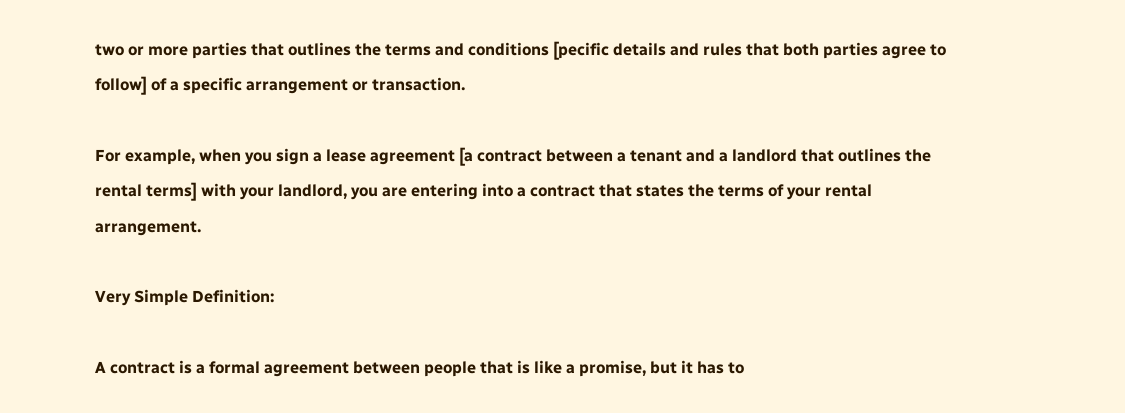two or more parties that outlines the terms and conditions [pecific details and rules that both parties agree to follow] of a specific arrangement or transaction.

For example, when you sign a lease agreement [a contract between a tenant and a landlord that outlines the rental terms] with your landlord, you are entering into a contract that states the terms of your rental arrangement.

Very Simple Definition:

A contract is a formal agreement between people that is like a promise, but it has to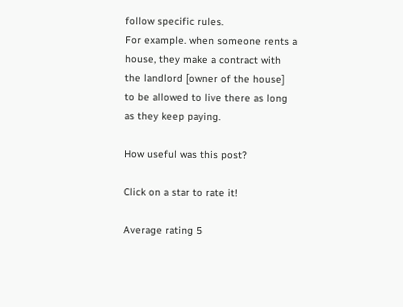follow specific rules.
For example. when someone rents a house, they make a contract with the landlord [owner of the house] to be allowed to live there as long as they keep paying.

How useful was this post?

Click on a star to rate it!

Average rating 5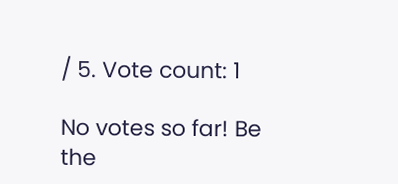/ 5. Vote count: 1

No votes so far! Be the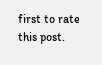first to rate this post.